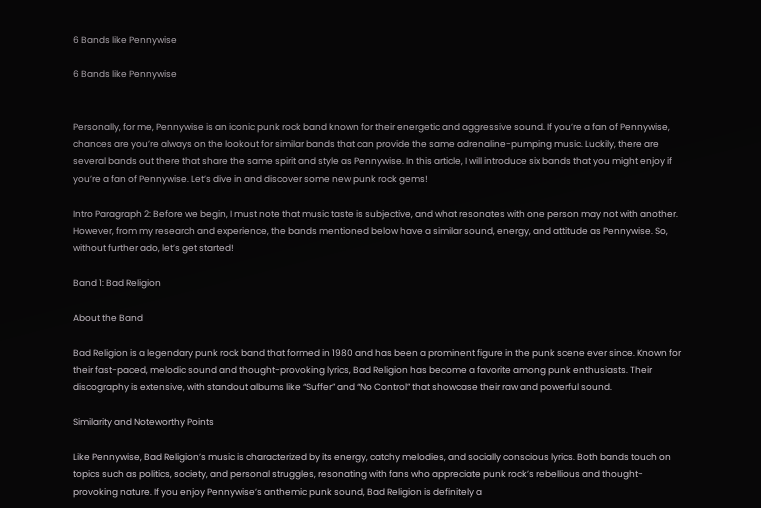6 Bands like Pennywise

6 Bands like Pennywise


Personally, for me, Pennywise is an iconic punk rock band known for their energetic and aggressive sound. If you’re a fan of Pennywise, chances are you’re always on the lookout for similar bands that can provide the same adrenaline-pumping music. Luckily, there are several bands out there that share the same spirit and style as Pennywise. In this article, I will introduce six bands that you might enjoy if you’re a fan of Pennywise. Let’s dive in and discover some new punk rock gems!

Intro Paragraph 2: Before we begin, I must note that music taste is subjective, and what resonates with one person may not with another. However, from my research and experience, the bands mentioned below have a similar sound, energy, and attitude as Pennywise. So, without further ado, let’s get started!

Band 1: Bad Religion

About the Band

Bad Religion is a legendary punk rock band that formed in 1980 and has been a prominent figure in the punk scene ever since. Known for their fast-paced, melodic sound and thought-provoking lyrics, Bad Religion has become a favorite among punk enthusiasts. Their discography is extensive, with standout albums like “Suffer” and “No Control” that showcase their raw and powerful sound.

Similarity and Noteworthy Points

Like Pennywise, Bad Religion’s music is characterized by its energy, catchy melodies, and socially conscious lyrics. Both bands touch on topics such as politics, society, and personal struggles, resonating with fans who appreciate punk rock’s rebellious and thought-provoking nature. If you enjoy Pennywise’s anthemic punk sound, Bad Religion is definitely a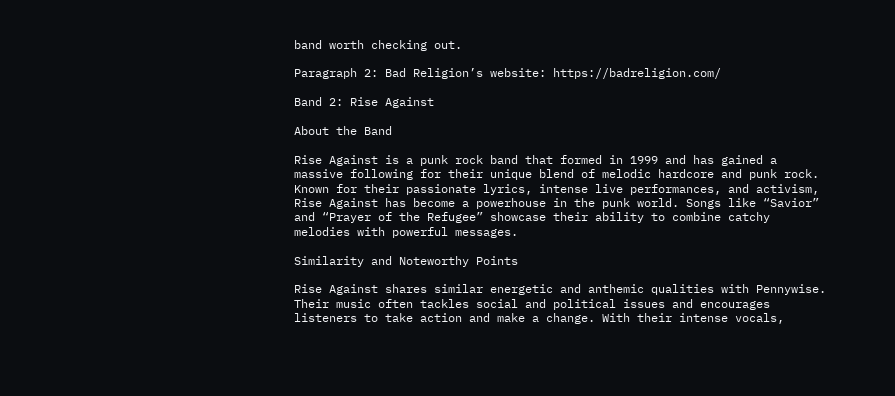band worth checking out.

Paragraph 2: Bad Religion’s website: https://badreligion.com/

Band 2: Rise Against

About the Band

Rise Against is a punk rock band that formed in 1999 and has gained a massive following for their unique blend of melodic hardcore and punk rock. Known for their passionate lyrics, intense live performances, and activism, Rise Against has become a powerhouse in the punk world. Songs like “Savior” and “Prayer of the Refugee” showcase their ability to combine catchy melodies with powerful messages.

Similarity and Noteworthy Points

Rise Against shares similar energetic and anthemic qualities with Pennywise. Their music often tackles social and political issues and encourages listeners to take action and make a change. With their intense vocals,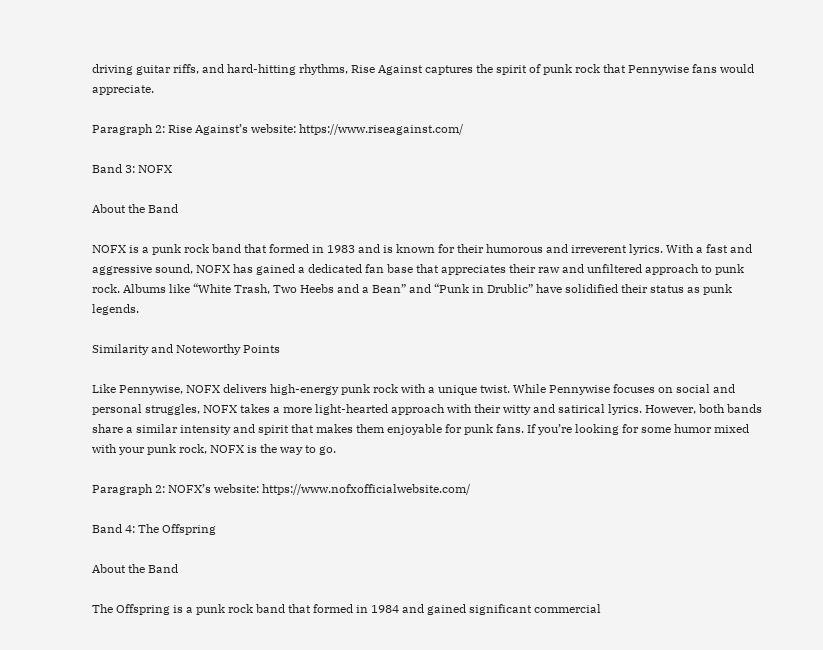driving guitar riffs, and hard-hitting rhythms, Rise Against captures the spirit of punk rock that Pennywise fans would appreciate.

Paragraph 2: Rise Against’s website: https://www.riseagainst.com/

Band 3: NOFX

About the Band

NOFX is a punk rock band that formed in 1983 and is known for their humorous and irreverent lyrics. With a fast and aggressive sound, NOFX has gained a dedicated fan base that appreciates their raw and unfiltered approach to punk rock. Albums like “White Trash, Two Heebs and a Bean” and “Punk in Drublic” have solidified their status as punk legends.

Similarity and Noteworthy Points

Like Pennywise, NOFX delivers high-energy punk rock with a unique twist. While Pennywise focuses on social and personal struggles, NOFX takes a more light-hearted approach with their witty and satirical lyrics. However, both bands share a similar intensity and spirit that makes them enjoyable for punk fans. If you’re looking for some humor mixed with your punk rock, NOFX is the way to go.

Paragraph 2: NOFX’s website: https://www.nofxofficialwebsite.com/

Band 4: The Offspring

About the Band

The Offspring is a punk rock band that formed in 1984 and gained significant commercial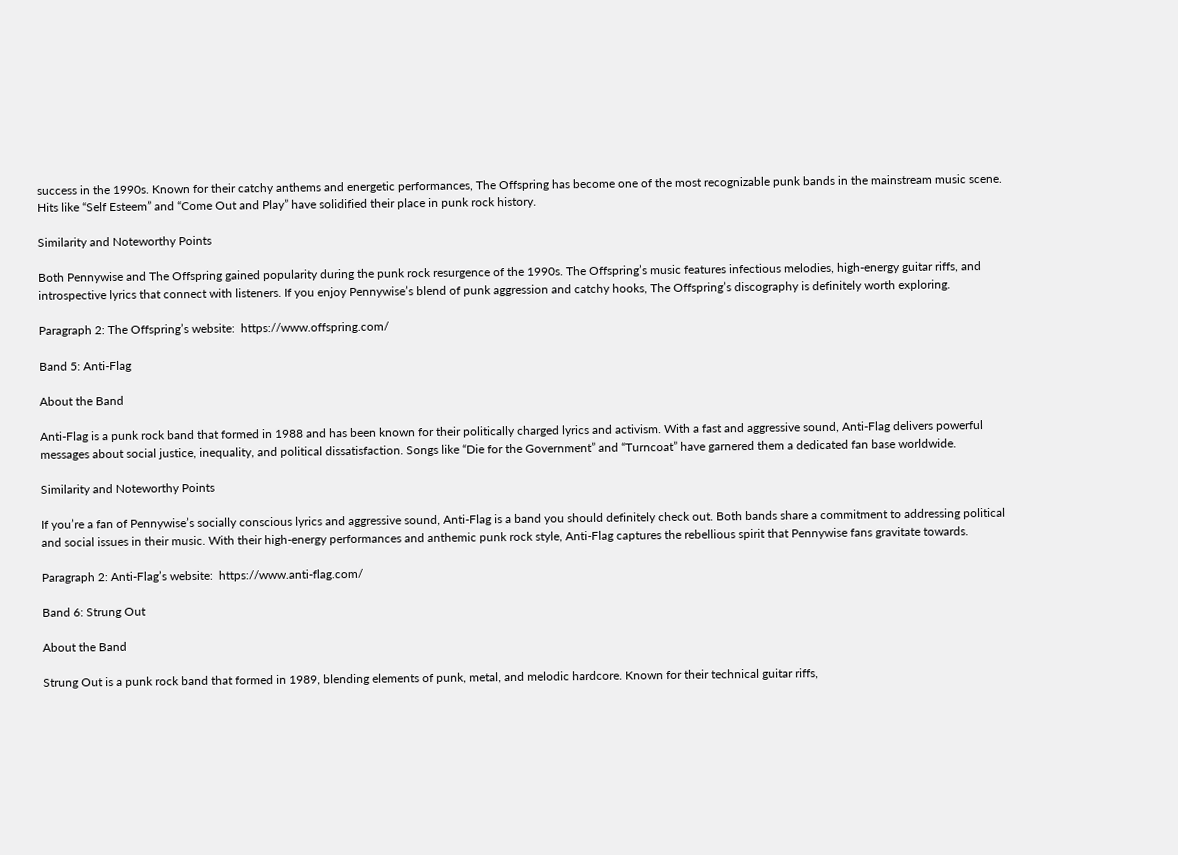success in the 1990s. Known for their catchy anthems and energetic performances, The Offspring has become one of the most recognizable punk bands in the mainstream music scene. Hits like “Self Esteem” and “Come Out and Play” have solidified their place in punk rock history.

Similarity and Noteworthy Points

Both Pennywise and The Offspring gained popularity during the punk rock resurgence of the 1990s. The Offspring’s music features infectious melodies, high-energy guitar riffs, and introspective lyrics that connect with listeners. If you enjoy Pennywise’s blend of punk aggression and catchy hooks, The Offspring’s discography is definitely worth exploring.

Paragraph 2: The Offspring’s website:  https://www.offspring.com/

Band 5: Anti-Flag

About the Band

Anti-Flag is a punk rock band that formed in 1988 and has been known for their politically charged lyrics and activism. With a fast and aggressive sound, Anti-Flag delivers powerful messages about social justice, inequality, and political dissatisfaction. Songs like “Die for the Government” and “Turncoat” have garnered them a dedicated fan base worldwide.

Similarity and Noteworthy Points

If you’re a fan of Pennywise’s socially conscious lyrics and aggressive sound, Anti-Flag is a band you should definitely check out. Both bands share a commitment to addressing political and social issues in their music. With their high-energy performances and anthemic punk rock style, Anti-Flag captures the rebellious spirit that Pennywise fans gravitate towards.

Paragraph 2: Anti-Flag’s website:  https://www.anti-flag.com/

Band 6: Strung Out

About the Band

Strung Out is a punk rock band that formed in 1989, blending elements of punk, metal, and melodic hardcore. Known for their technical guitar riffs,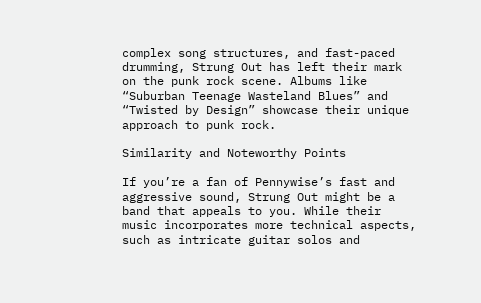complex song structures, and fast-paced drumming, Strung Out has left their mark on the punk rock scene. Albums like “Suburban Teenage Wasteland Blues” and “Twisted by Design” showcase their unique approach to punk rock.

Similarity and Noteworthy Points

If you’re a fan of Pennywise’s fast and aggressive sound, Strung Out might be a band that appeals to you. While their music incorporates more technical aspects, such as intricate guitar solos and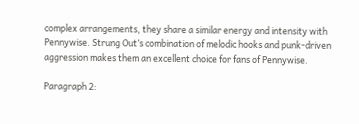complex arrangements, they share a similar energy and intensity with Pennywise. Strung Out’s combination of melodic hooks and punk-driven aggression makes them an excellent choice for fans of Pennywise.

Paragraph 2: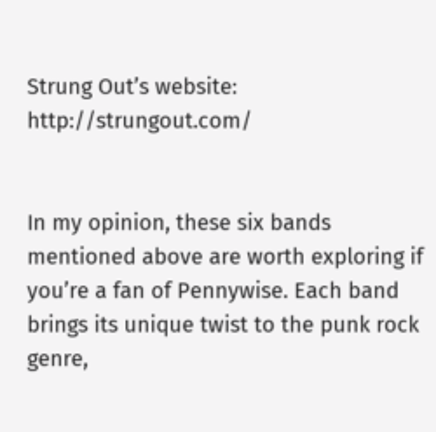Strung Out’s website: http://strungout.com/


In my opinion, these six bands mentioned above are worth exploring if you’re a fan of Pennywise. Each band brings its unique twist to the punk rock genre,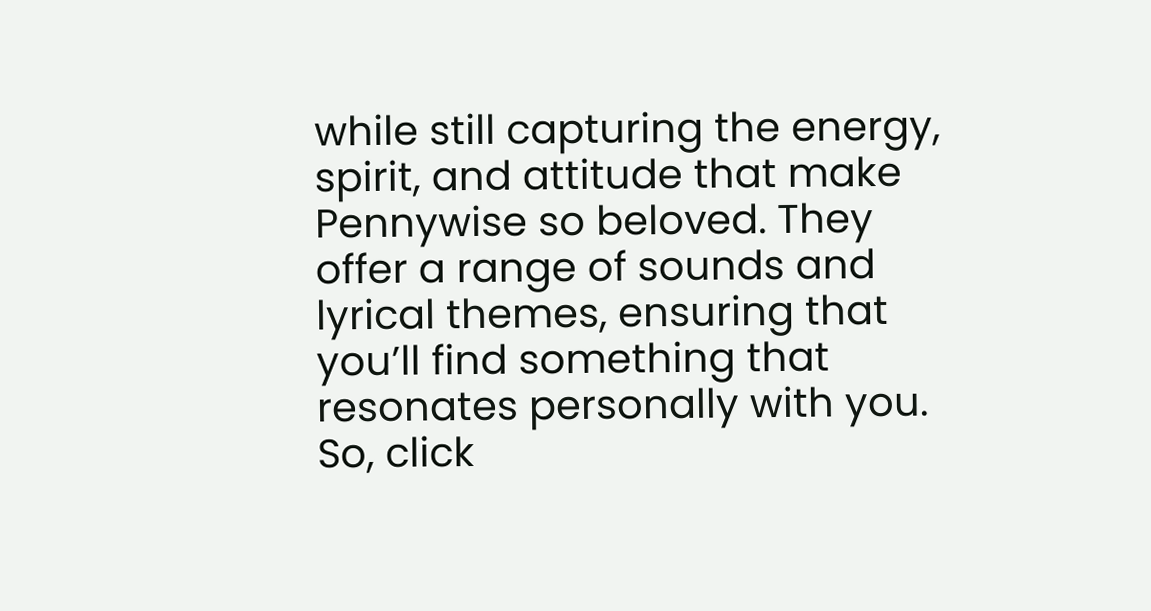while still capturing the energy, spirit, and attitude that make Pennywise so beloved. They offer a range of sounds and lyrical themes, ensuring that you’ll find something that resonates personally with you. So, click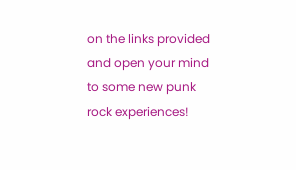on the links provided and open your mind to some new punk rock experiences!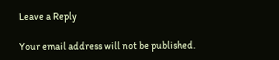Leave a Reply

Your email address will not be published.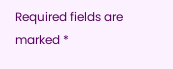Required fields are marked *